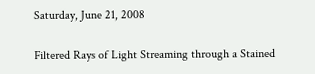Saturday, June 21, 2008

Filtered Rays of Light Streaming through a Stained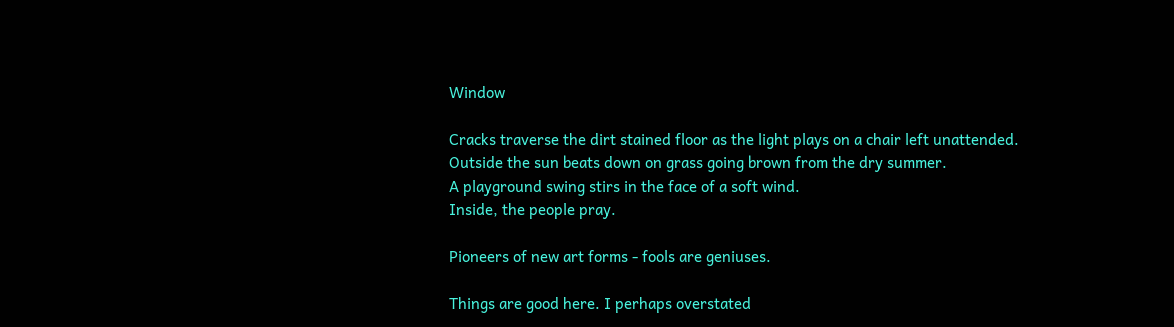Window

Cracks traverse the dirt stained floor as the light plays on a chair left unattended.
Outside the sun beats down on grass going brown from the dry summer.
A playground swing stirs in the face of a soft wind.
Inside, the people pray.

Pioneers of new art forms - fools are geniuses.

Things are good here. I perhaps overstated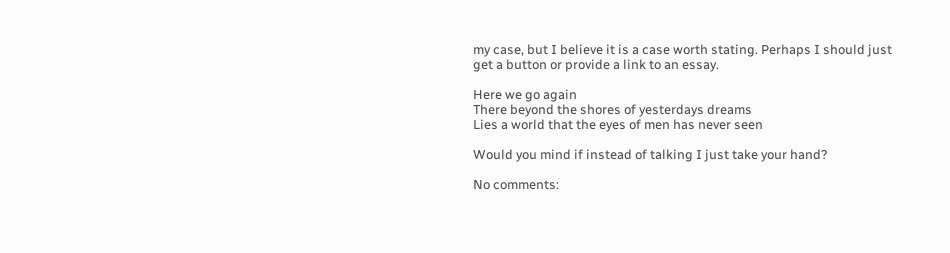my case, but I believe it is a case worth stating. Perhaps I should just get a button or provide a link to an essay.

Here we go again
There beyond the shores of yesterdays dreams
Lies a world that the eyes of men has never seen

Would you mind if instead of talking I just take your hand?

No comments: